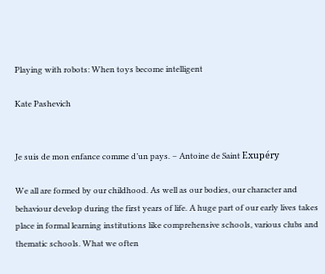Playing with robots: When toys become intelligent

Kate Pashevich


Je suis de mon enfance comme d’un pays. – Antoine de Saint Exupéry

We all are formed by our childhood. As well as our bodies, our character and behaviour develop during the first years of life. A huge part of our early lives takes place in formal learning institutions like comprehensive schools, various clubs and thematic schools. What we often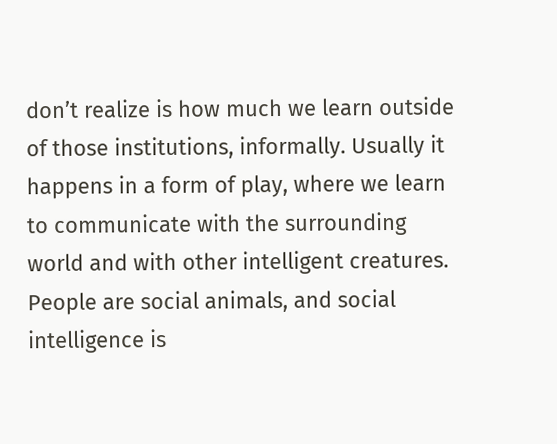don’t realize is how much we learn outside of those institutions, informally. Usually it happens in a form of play, where we learn to communicate with the surrounding world and with other intelligent creatures. People are social animals, and social intelligence is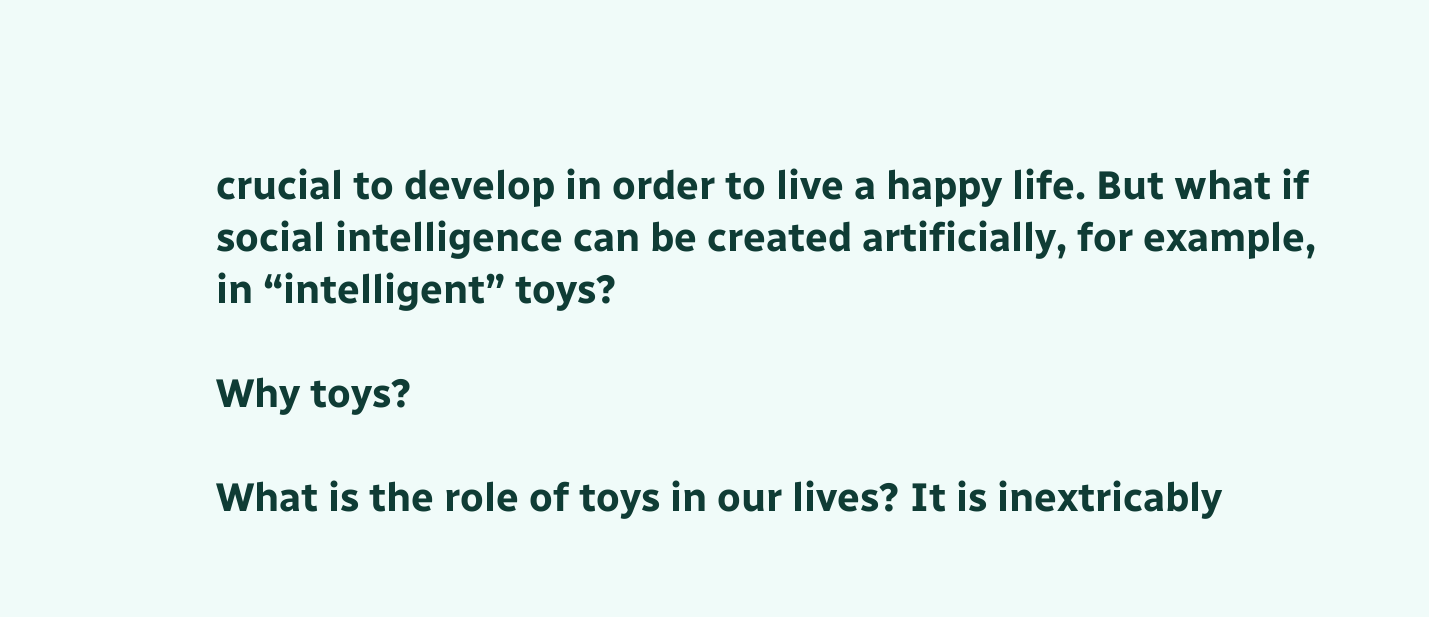crucial to develop in order to live a happy life. But what if social intelligence can be created artificially, for example, in “intelligent” toys?

Why toys?

What is the role of toys in our lives? It is inextricably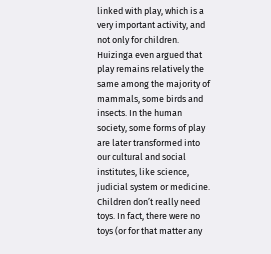linked with play, which is a very important activity, and not only for children. Huizinga even argued that play remains relatively the same among the majority of mammals, some birds and insects. In the human society, some forms of play are later transformed into our cultural and social institutes, like science, judicial system or medicine. Children don’t really need toys. In fact, there were no toys (or for that matter any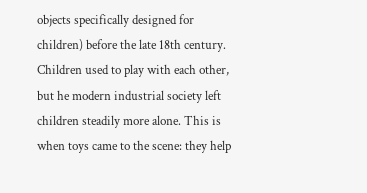objects specifically designed for children) before the late 18th century. Children used to play with each other, but he modern industrial society left children steadily more alone. This is when toys came to the scene: they help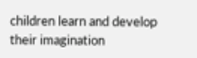children learn and develop their imagination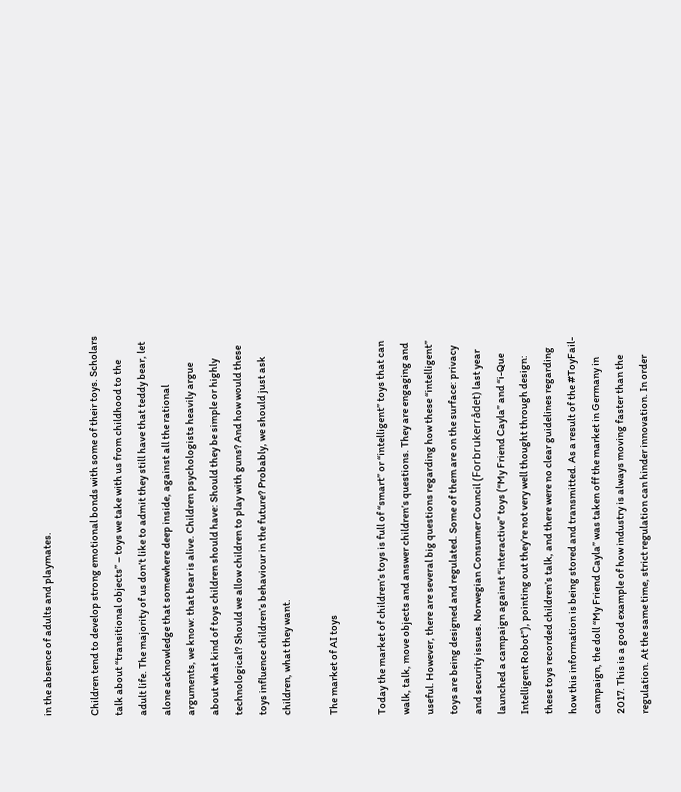in the absence of adults and playmates.

Children tend to develop strong emotional bonds with some of their toys. Scholars talk about “transitional objects” – toys we take with us from childhood to the adult life. The majority of us don’t like to admit they still have that teddy bear, let alone acknowledge that somewhere deep inside, against all the rational arguments, we know: that bear is alive. Children psychologists heavily argue about what kind of toys children should have: Should they be simple or highly technological? Should we allow children to play with guns? And how would these toys influence children’s behaviour in the future? Probably, we should just ask children, what they want.

The market of AI toys

Today the market of children’s toys is full of “smart” or “intelligent” toys that can walk, talk, move objects and answer children’s questions. They are engaging and useful. However, there are several big questions regarding how these “intelligent” toys are being designed and regulated. Some of them are on the surface: privacy and security issues. Norwegian Consumer Council (Forbrukerrådet) last year launched a campaign against “interactive” toys (“My Friend Cayla” and “i-Que Intelligent Robot”), pointing out they’re not very well thought through design: these toys recorded children’s talk, and there were no clear guidelines regarding how this information is being stored and transmitted. As a result of the #ToyFail-campaign, the doll “My Friend Cayla” was taken off the market in Germany in 2017. This is a good example of how industry is always moving faster than the regulation. At the same time, strict regulation can hinder innovation. In order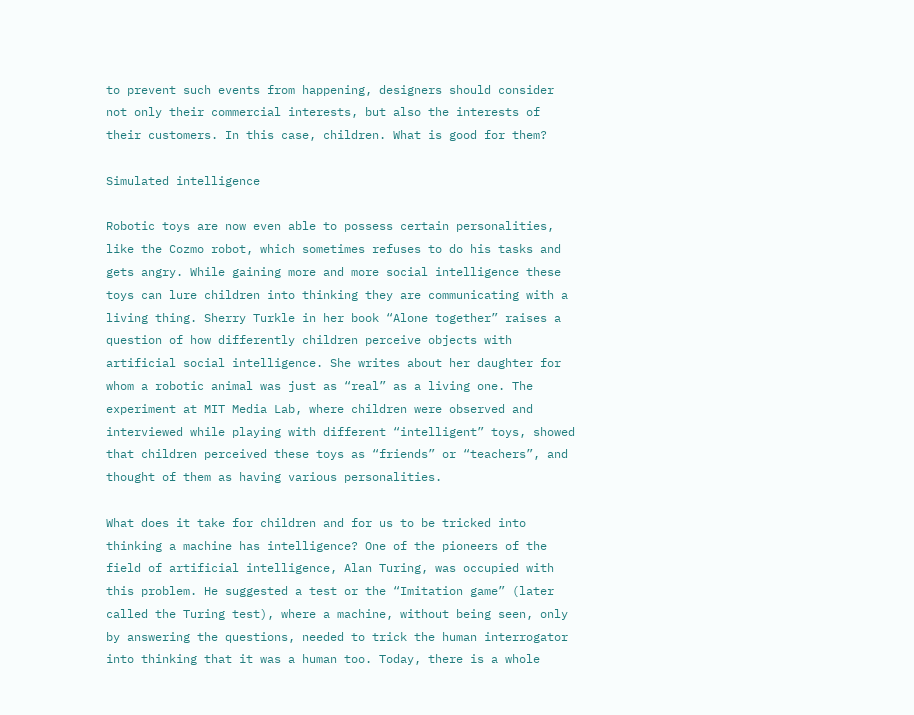to prevent such events from happening, designers should consider not only their commercial interests, but also the interests of their customers. In this case, children. What is good for them?

Simulated intelligence

Robotic toys are now even able to possess certain personalities, like the Cozmo robot, which sometimes refuses to do his tasks and gets angry. While gaining more and more social intelligence these toys can lure children into thinking they are communicating with a living thing. Sherry Turkle in her book “Alone together” raises a question of how differently children perceive objects with artificial social intelligence. She writes about her daughter for whom a robotic animal was just as “real” as a living one. The experiment at MIT Media Lab, where children were observed and interviewed while playing with different “intelligent” toys, showed that children perceived these toys as “friends” or “teachers”, and thought of them as having various personalities.

What does it take for children and for us to be tricked into thinking a machine has intelligence? One of the pioneers of the field of artificial intelligence, Alan Turing, was occupied with this problem. He suggested a test or the “Imitation game” (later called the Turing test), where a machine, without being seen, only by answering the questions, needed to trick the human interrogator into thinking that it was a human too. Today, there is a whole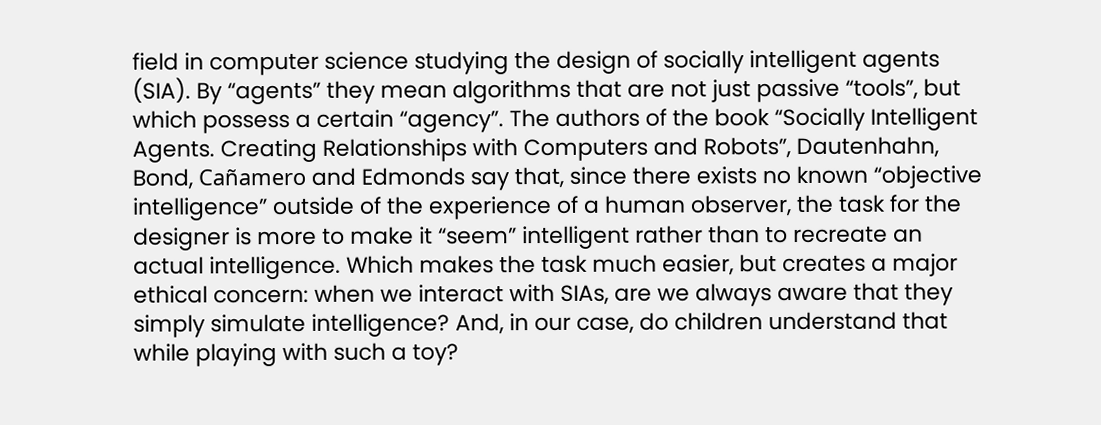field in computer science studying the design of socially intelligent agents (SIA). By “agents” they mean algorithms that are not just passive “tools”, but which possess a certain “agency”. The authors of the book “Socially Intelligent Agents. Creating Relationships with Computers and Robots”, Dautenhahn, Bond, Cañamero and Edmonds say that, since there exists no known “objective intelligence” outside of the experience of a human observer, the task for the designer is more to make it “seem” intelligent rather than to recreate an actual intelligence. Which makes the task much easier, but creates a major ethical concern: when we interact with SIAs, are we always aware that they simply simulate intelligence? And, in our case, do children understand that while playing with such a toy?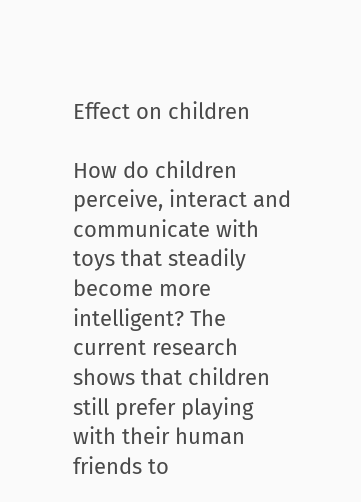Effect on children

How do children perceive, interact and communicate with toys that steadily become more intelligent? The current research shows that children still prefer playing with their human friends to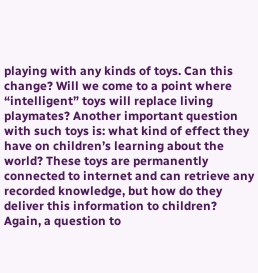playing with any kinds of toys. Can this change? Will we come to a point where “intelligent” toys will replace living playmates? Another important question with such toys is: what kind of effect they have on children’s learning about the world? These toys are permanently connected to internet and can retrieve any recorded knowledge, but how do they deliver this information to children? Again, a question to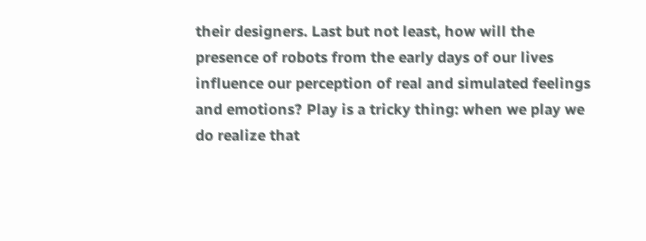their designers. Last but not least, how will the presence of robots from the early days of our lives influence our perception of real and simulated feelings and emotions? Play is a tricky thing: when we play we do realize that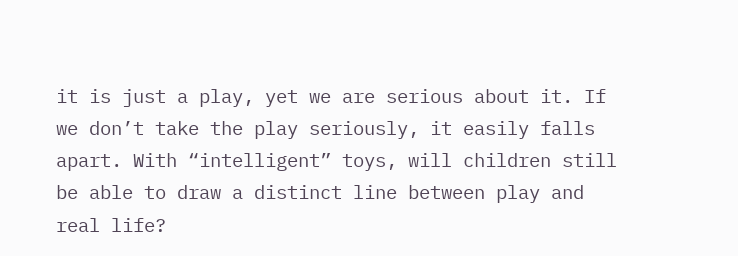it is just a play, yet we are serious about it. If we don’t take the play seriously, it easily falls apart. With “intelligent” toys, will children still be able to draw a distinct line between play and real life?